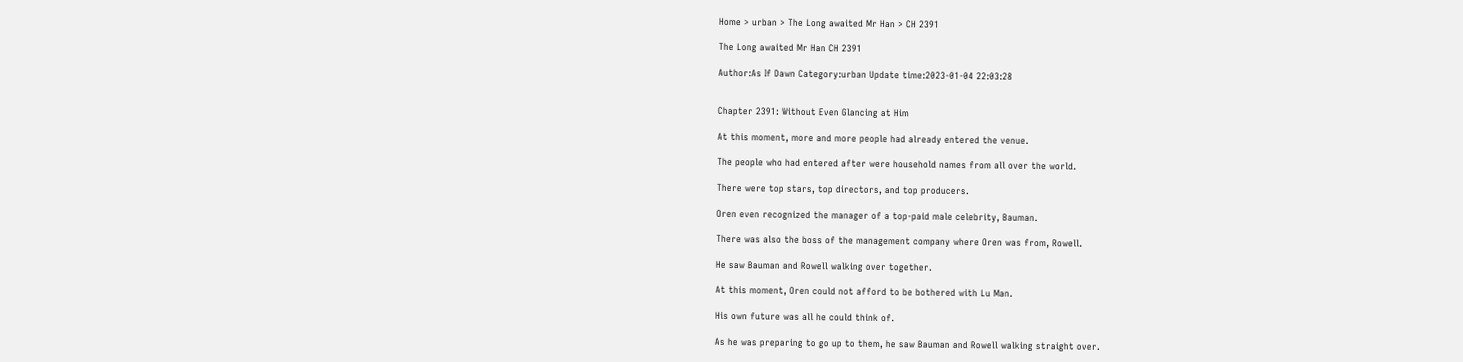Home > urban > The Long awaited Mr Han > CH 2391

The Long awaited Mr Han CH 2391

Author:As If Dawn Category:urban Update time:2023-01-04 22:03:28


Chapter 2391: Without Even Glancing at Him

At this moment, more and more people had already entered the venue.

The people who had entered after were household names from all over the world.

There were top stars, top directors, and top producers.

Oren even recognized the manager of a top-paid male celebrity, Bauman.

There was also the boss of the management company where Oren was from, Rowell.

He saw Bauman and Rowell walking over together.

At this moment, Oren could not afford to be bothered with Lu Man.

His own future was all he could think of.

As he was preparing to go up to them, he saw Bauman and Rowell walking straight over.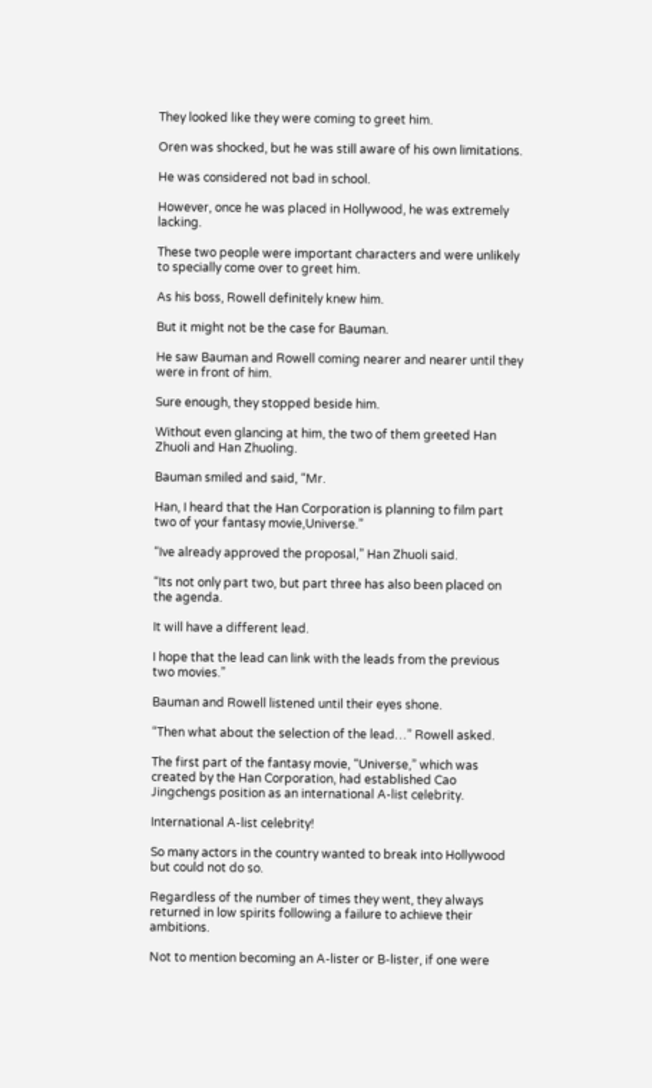They looked like they were coming to greet him.

Oren was shocked, but he was still aware of his own limitations.

He was considered not bad in school.

However, once he was placed in Hollywood, he was extremely lacking.

These two people were important characters and were unlikely to specially come over to greet him.

As his boss, Rowell definitely knew him.

But it might not be the case for Bauman.

He saw Bauman and Rowell coming nearer and nearer until they were in front of him.

Sure enough, they stopped beside him.

Without even glancing at him, the two of them greeted Han Zhuoli and Han Zhuoling.

Bauman smiled and said, “Mr.

Han, I heard that the Han Corporation is planning to film part two of your fantasy movie,Universe.”

“Ive already approved the proposal,” Han Zhuoli said.

“Its not only part two, but part three has also been placed on the agenda.

It will have a different lead.

I hope that the lead can link with the leads from the previous two movies.”

Bauman and Rowell listened until their eyes shone.

“Then what about the selection of the lead…” Rowell asked.

The first part of the fantasy movie, “Universe,” which was created by the Han Corporation, had established Cao Jingchengs position as an international A-list celebrity.

International A-list celebrity!

So many actors in the country wanted to break into Hollywood but could not do so.

Regardless of the number of times they went, they always returned in low spirits following a failure to achieve their ambitions.

Not to mention becoming an A-lister or B-lister, if one were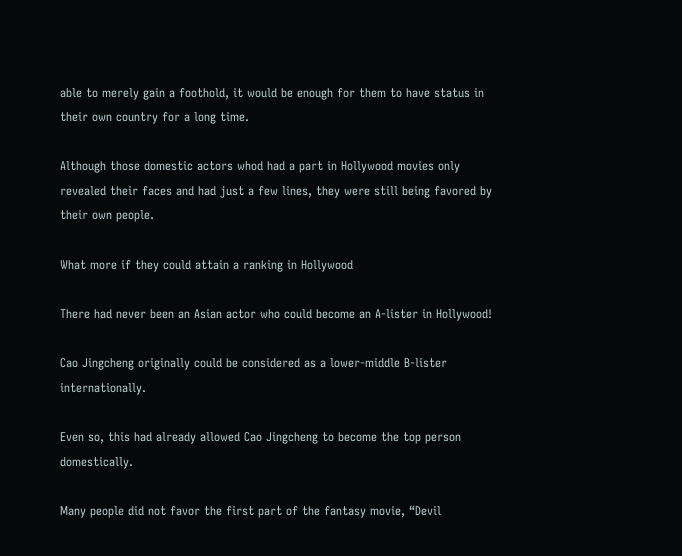able to merely gain a foothold, it would be enough for them to have status in their own country for a long time.

Although those domestic actors whod had a part in Hollywood movies only revealed their faces and had just a few lines, they were still being favored by their own people.

What more if they could attain a ranking in Hollywood

There had never been an Asian actor who could become an A-lister in Hollywood!

Cao Jingcheng originally could be considered as a lower-middle B-lister internationally.

Even so, this had already allowed Cao Jingcheng to become the top person domestically.

Many people did not favor the first part of the fantasy movie, “Devil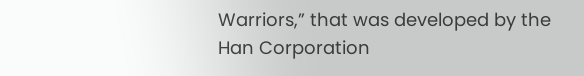Warriors,” that was developed by the Han Corporation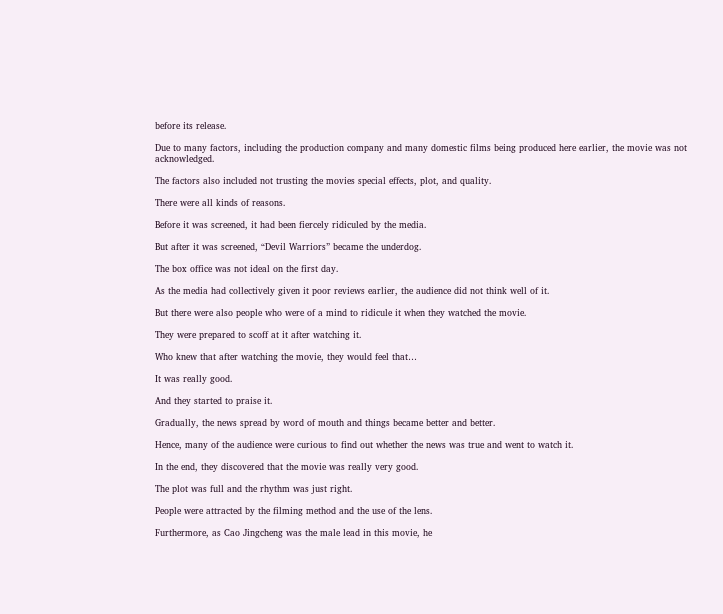before its release.

Due to many factors, including the production company and many domestic films being produced here earlier, the movie was not acknowledged.

The factors also included not trusting the movies special effects, plot, and quality.

There were all kinds of reasons.

Before it was screened, it had been fiercely ridiculed by the media.

But after it was screened, “Devil Warriors” became the underdog.

The box office was not ideal on the first day.

As the media had collectively given it poor reviews earlier, the audience did not think well of it.

But there were also people who were of a mind to ridicule it when they watched the movie.

They were prepared to scoff at it after watching it.

Who knew that after watching the movie, they would feel that…

It was really good.

And they started to praise it.

Gradually, the news spread by word of mouth and things became better and better.

Hence, many of the audience were curious to find out whether the news was true and went to watch it.

In the end, they discovered that the movie was really very good.

The plot was full and the rhythm was just right.

People were attracted by the filming method and the use of the lens.

Furthermore, as Cao Jingcheng was the male lead in this movie, he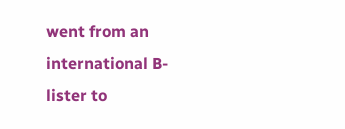went from an international B-lister to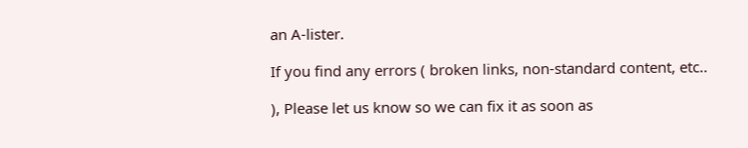an A-lister.

If you find any errors ( broken links, non-standard content, etc..

), Please let us know so we can fix it as soon as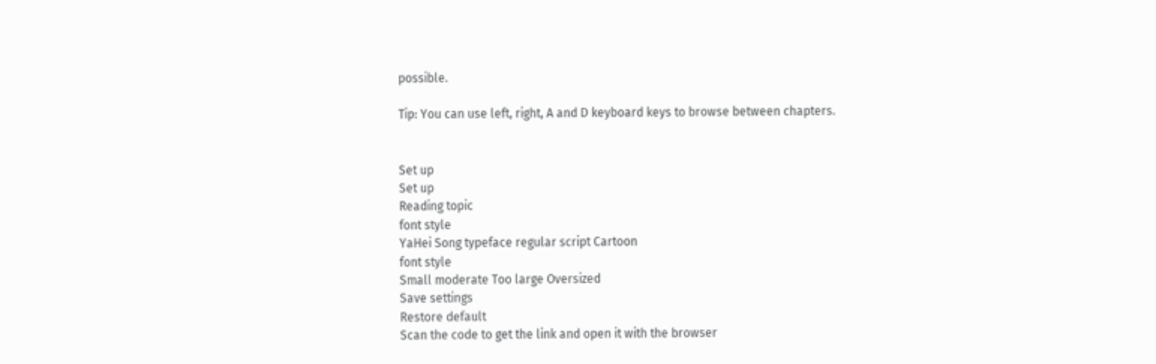possible.

Tip: You can use left, right, A and D keyboard keys to browse between chapters.


Set up
Set up
Reading topic
font style
YaHei Song typeface regular script Cartoon
font style
Small moderate Too large Oversized
Save settings
Restore default
Scan the code to get the link and open it with the browser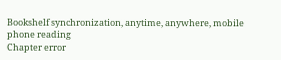Bookshelf synchronization, anytime, anywhere, mobile phone reading
Chapter error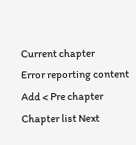Current chapter
Error reporting content
Add < Pre chapter Chapter list Next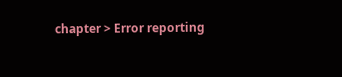chapter > Error reporting